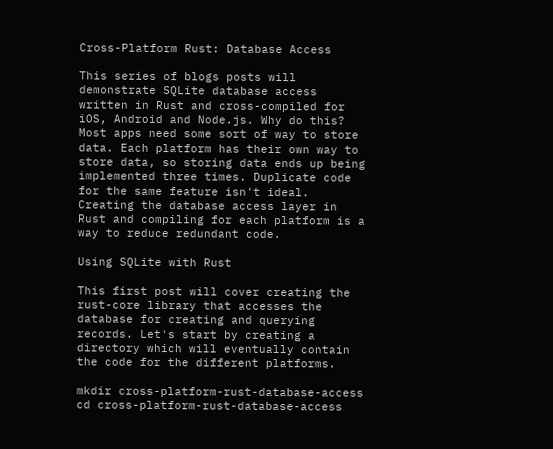Cross-Platform Rust: Database Access

This series of blogs posts will demonstrate SQLite database access written in Rust and cross-compiled for iOS, Android and Node.js. Why do this? Most apps need some sort of way to store data. Each platform has their own way to store data, so storing data ends up being implemented three times. Duplicate code for the same feature isn't ideal. Creating the database access layer in Rust and compiling for each platform is a way to reduce redundant code.

Using SQLite with Rust

This first post will cover creating the rust-core library that accesses the database for creating and querying records. Let's start by creating a directory which will eventually contain the code for the different platforms.

mkdir cross-platform-rust-database-access
cd cross-platform-rust-database-access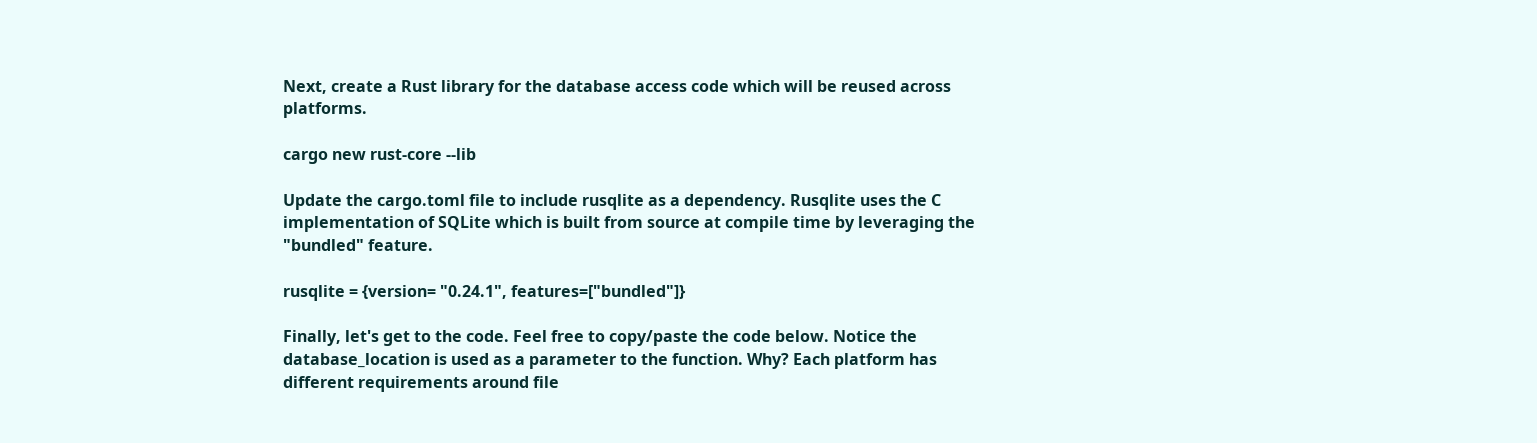Next, create a Rust library for the database access code which will be reused across platforms.

cargo new rust-core --lib

Update the cargo.toml file to include rusqlite as a dependency. Rusqlite uses the C implementation of SQLite which is built from source at compile time by leveraging the "bundled" feature.

rusqlite = {version= "0.24.1", features=["bundled"]}

Finally, let's get to the code. Feel free to copy/paste the code below. Notice the database_location is used as a parameter to the function. Why? Each platform has different requirements around file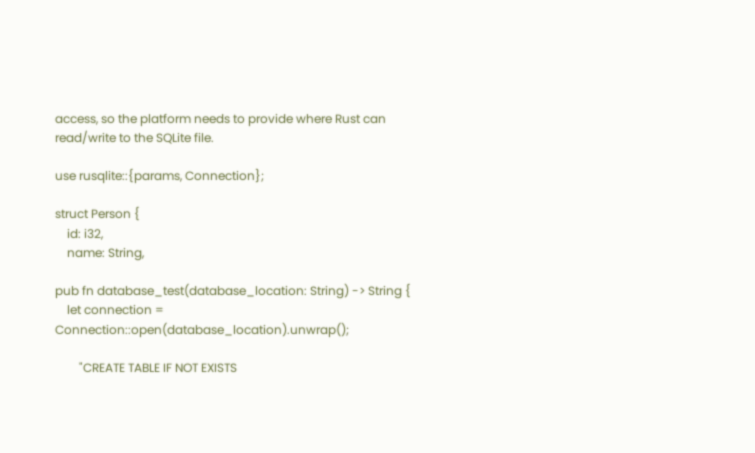access, so the platform needs to provide where Rust can read/write to the SQLite file.

use rusqlite::{params, Connection};

struct Person {
    id: i32,
    name: String,

pub fn database_test(database_location: String) -> String {
    let connection = Connection::open(database_location).unwrap();

        "CREATE TABLE IF NOT EXISTS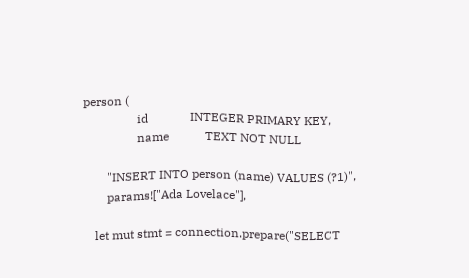person (
                  id              INTEGER PRIMARY KEY,
                  name            TEXT NOT NULL

        "INSERT INTO person (name) VALUES (?1)",
        params!["Ada Lovelace"],

    let mut stmt = connection.prepare("SELECT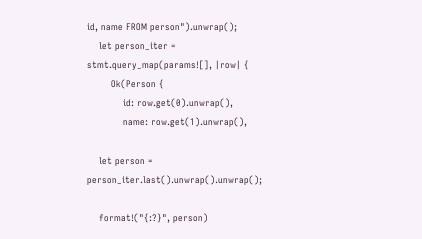id, name FROM person").unwrap();
    let person_iter = stmt.query_map(params![], |row| {
        Ok(Person {
            id: row.get(0).unwrap(),
            name: row.get(1).unwrap(),

    let person = person_iter.last().unwrap().unwrap();

    format!("{:?}", person)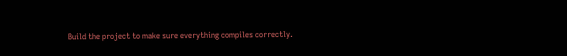Build the project to make sure everything compiles correctly.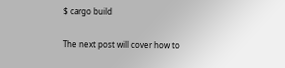$ cargo build

The next post will cover how to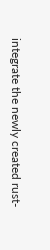integrate the newly created rust-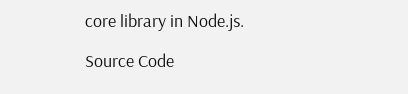core library in Node.js.

Source Code